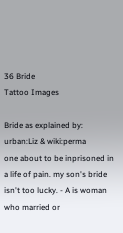36 Bride
Tattoo Images

Bride as explained by:
urban:Liz & wiki:perma
one about to be inprisoned in a life of pain. my son's bride isn't too lucky. - A is woman who married or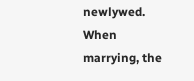newlywed. When marrying, the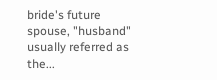bride's future spouse, "husband" usually referred as the...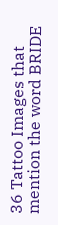36 Tattoo Images that mention the word BRIDE